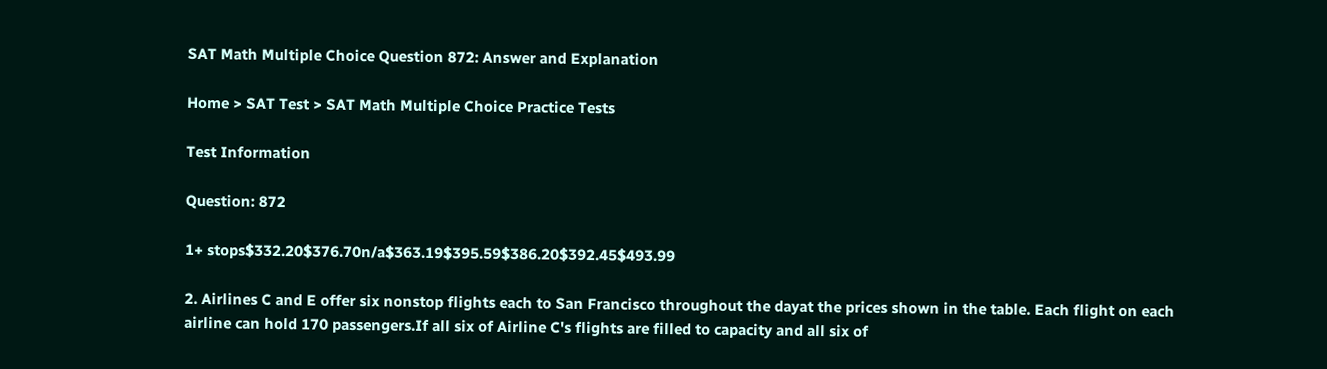SAT Math Multiple Choice Question 872: Answer and Explanation

Home > SAT Test > SAT Math Multiple Choice Practice Tests

Test Information

Question: 872

1+ stops$332.20$376.70n/a$363.19$395.59$386.20$392.45$493.99

2. Airlines C and E offer six nonstop flights each to San Francisco throughout the dayat the prices shown in the table. Each flight on each airline can hold 170 passengers.If all six of Airline C's flights are filled to capacity and all six of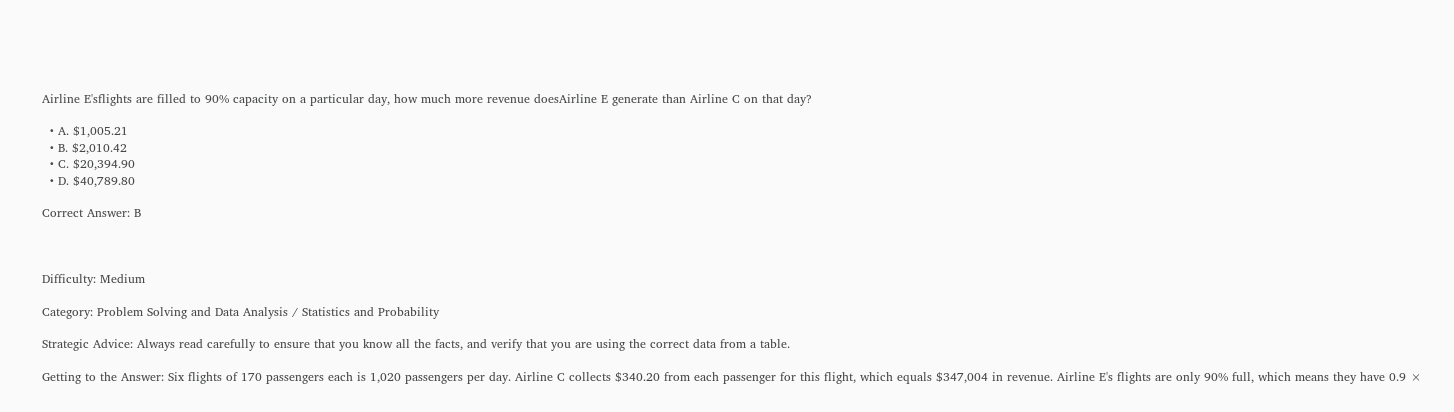Airline E'sflights are filled to 90% capacity on a particular day, how much more revenue doesAirline E generate than Airline C on that day?

  • A. $1,005.21
  • B. $2,010.42
  • C. $20,394.90
  • D. $40,789.80

Correct Answer: B



Difficulty: Medium

Category: Problem Solving and Data Analysis / Statistics and Probability

Strategic Advice: Always read carefully to ensure that you know all the facts, and verify that you are using the correct data from a table.

Getting to the Answer: Six flights of 170 passengers each is 1,020 passengers per day. Airline C collects $340.20 from each passenger for this flight, which equals $347,004 in revenue. Airline E's flights are only 90% full, which means they have 0.9 ×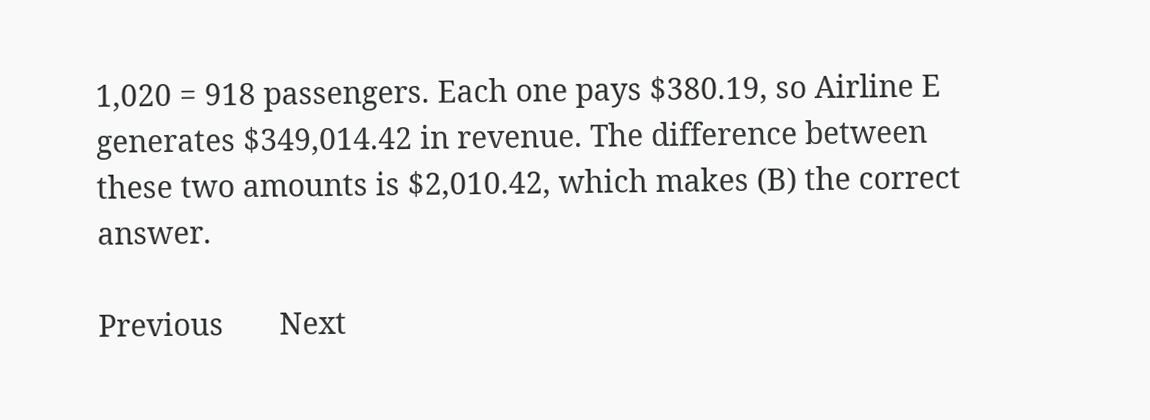1,020 = 918 passengers. Each one pays $380.19, so Airline E generates $349,014.42 in revenue. The difference between these two amounts is $2,010.42, which makes (B) the correct answer.

Previous       Next